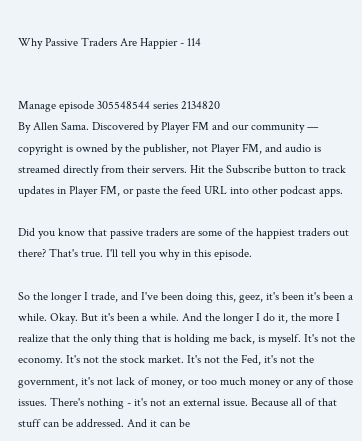Why Passive Traders Are Happier - 114


Manage episode 305548544 series 2134820
By Allen Sama. Discovered by Player FM and our community — copyright is owned by the publisher, not Player FM, and audio is streamed directly from their servers. Hit the Subscribe button to track updates in Player FM, or paste the feed URL into other podcast apps.

Did you know that passive traders are some of the happiest traders out there? That's true. I'll tell you why in this episode.

So the longer I trade, and I've been doing this, geez, it's been it's been a while. Okay. But it's been a while. And the longer I do it, the more I realize that the only thing that is holding me back, is myself. It's not the economy. It's not the stock market. It's not the Fed, it's not the government, it's not lack of money, or too much money or any of those issues. There's nothing - it's not an external issue. Because all of that stuff can be addressed. And it can be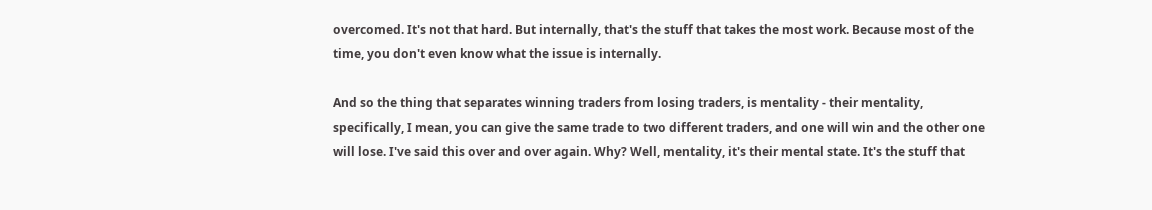overcomed. It's not that hard. But internally, that's the stuff that takes the most work. Because most of the time, you don't even know what the issue is internally.

And so the thing that separates winning traders from losing traders, is mentality - their mentality, specifically, I mean, you can give the same trade to two different traders, and one will win and the other one will lose. I've said this over and over again. Why? Well, mentality, it's their mental state. It's the stuff that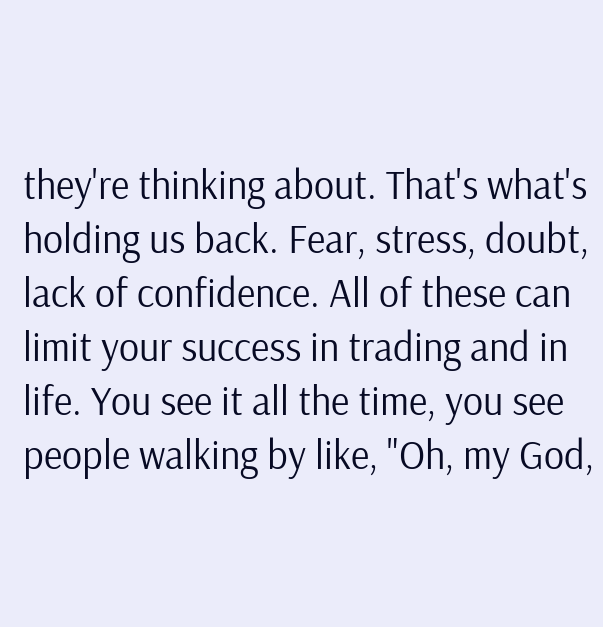they're thinking about. That's what's holding us back. Fear, stress, doubt, lack of confidence. All of these can limit your success in trading and in life. You see it all the time, you see people walking by like, "Oh, my God,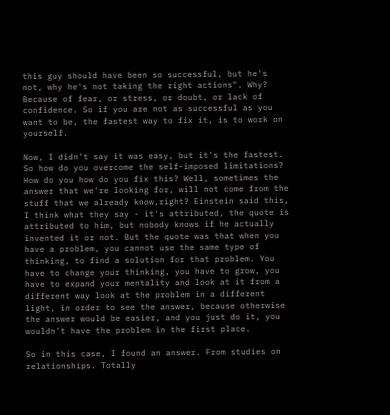this guy should have been so successful, but he's not, why he's not taking the right actions". Why? Because of fear, or stress, or doubt, or lack of confidence. So if you are not as successful as you want to be, the fastest way to fix it, is to work on yourself.

Now, I didn't say it was easy, but it's the fastest. So how do you overcome the self-imposed limitations? How do you how do you fix this? Well, sometimes the answer that we're looking for, will not come from the stuff that we already know,right? Einstein said this, I think what they say - it's attributed, the quote is attributed to him, but nobody knows if he actually invented it or not. But the quote was that when you have a problem, you cannot use the same type of thinking, to find a solution for that problem. You have to change your thinking, you have to grow, you have to expand your mentality and look at it from a different way look at the problem in a different light, in order to see the answer, because otherwise the answer would be easier, and you just do it, you wouldn't have the problem in the first place.

So in this case, I found an answer. From studies on relationships. Totally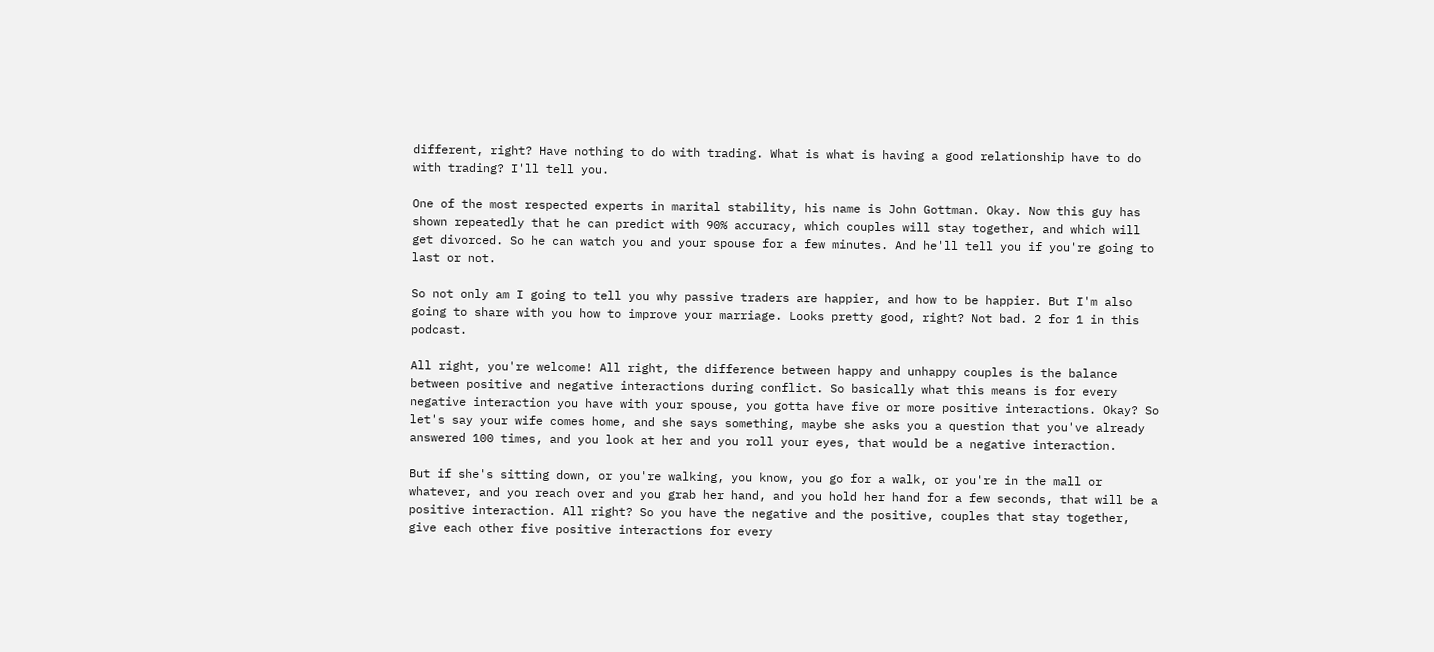different, right? Have nothing to do with trading. What is what is having a good relationship have to do with trading? I'll tell you.

One of the most respected experts in marital stability, his name is John Gottman. Okay. Now this guy has shown repeatedly that he can predict with 90% accuracy, which couples will stay together, and which will get divorced. So he can watch you and your spouse for a few minutes. And he'll tell you if you're going to last or not.

So not only am I going to tell you why passive traders are happier, and how to be happier. But I'm also going to share with you how to improve your marriage. Looks pretty good, right? Not bad. 2 for 1 in this podcast.

All right, you're welcome! All right, the difference between happy and unhappy couples is the balance between positive and negative interactions during conflict. So basically what this means is for every negative interaction you have with your spouse, you gotta have five or more positive interactions. Okay? So let's say your wife comes home, and she says something, maybe she asks you a question that you've already answered 100 times, and you look at her and you roll your eyes, that would be a negative interaction.

But if she's sitting down, or you're walking, you know, you go for a walk, or you're in the mall or whatever, and you reach over and you grab her hand, and you hold her hand for a few seconds, that will be a positive interaction. All right? So you have the negative and the positive, couples that stay together, give each other five positive interactions for every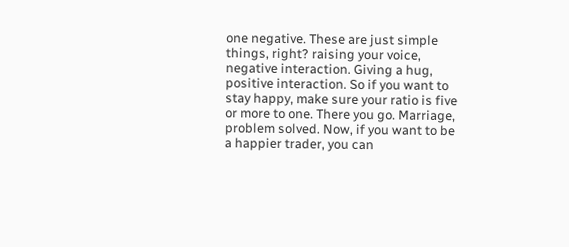one negative. These are just simple things, right? raising your voice, negative interaction. Giving a hug, positive interaction. So if you want to stay happy, make sure your ratio is five or more to one. There you go. Marriage, problem solved. Now, if you want to be a happier trader, you can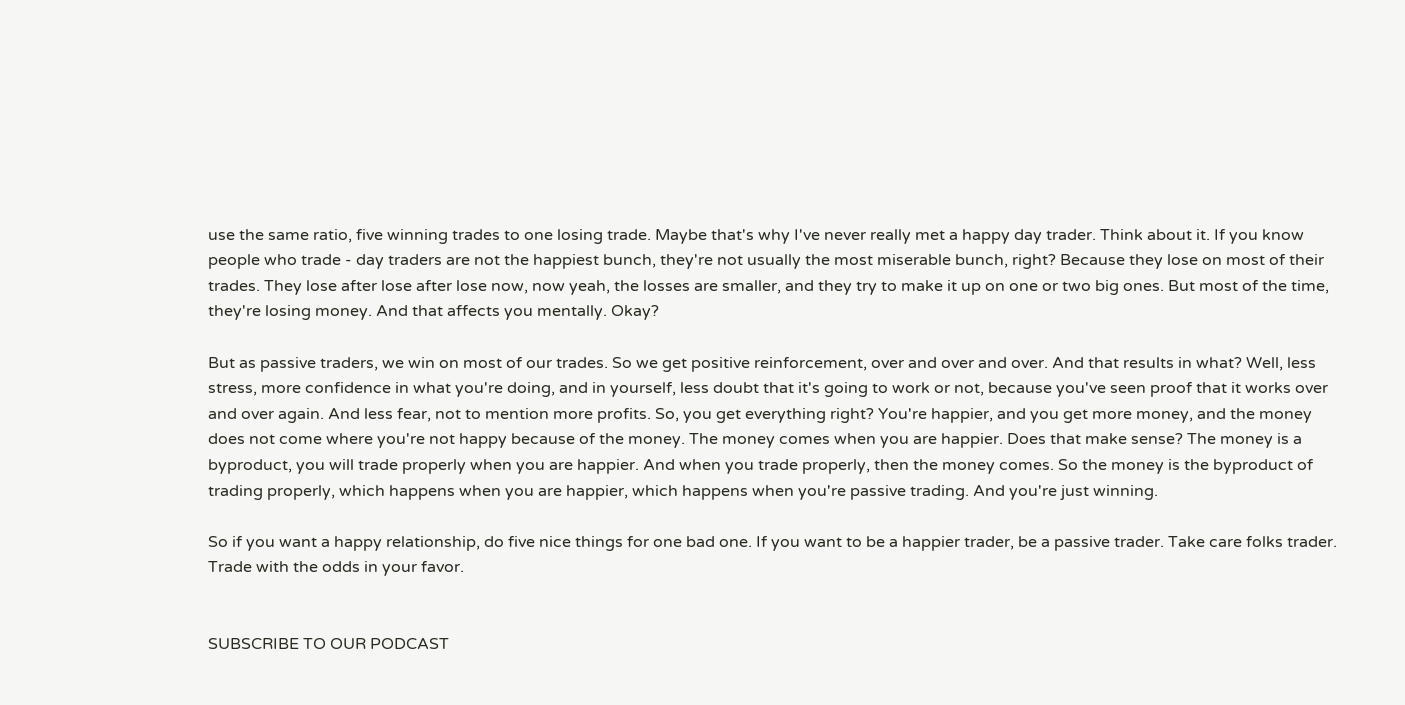use the same ratio, five winning trades to one losing trade. Maybe that's why I've never really met a happy day trader. Think about it. If you know people who trade - day traders are not the happiest bunch, they're not usually the most miserable bunch, right? Because they lose on most of their trades. They lose after lose after lose now, now yeah, the losses are smaller, and they try to make it up on one or two big ones. But most of the time, they're losing money. And that affects you mentally. Okay?

But as passive traders, we win on most of our trades. So we get positive reinforcement, over and over and over. And that results in what? Well, less stress, more confidence in what you're doing, and in yourself, less doubt that it's going to work or not, because you've seen proof that it works over and over again. And less fear, not to mention more profits. So, you get everything right? You're happier, and you get more money, and the money does not come where you're not happy because of the money. The money comes when you are happier. Does that make sense? The money is a byproduct, you will trade properly when you are happier. And when you trade properly, then the money comes. So the money is the byproduct of trading properly, which happens when you are happier, which happens when you're passive trading. And you're just winning.

So if you want a happy relationship, do five nice things for one bad one. If you want to be a happier trader, be a passive trader. Take care folks trader. Trade with the odds in your favor.


SUBSCRIBE TO OUR PODCAST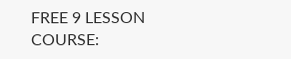FREE 9 LESSON COURSE: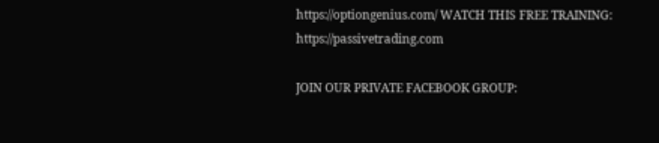https://optiongenius.com/ WATCH THIS FREE TRAINING: https://passivetrading.com

JOIN OUR PRIVATE FACEBOOK GROUP: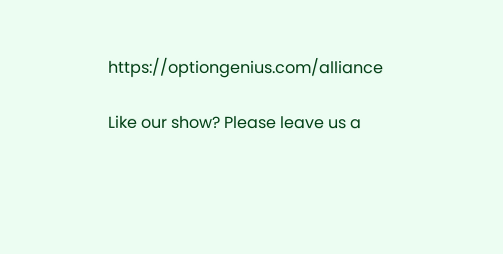https://optiongenius.com/alliance

Like our show? Please leave us a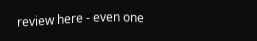review here - even one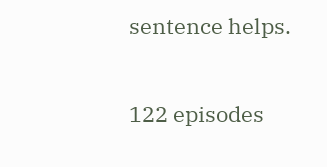sentence helps.

122 episodes